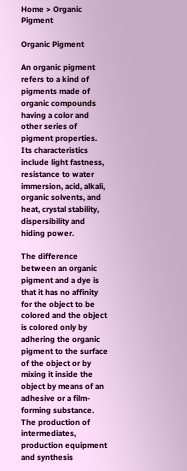Home > Organic Pigment

Organic Pigment

An organic pigment refers to a kind of pigments made of organic compounds having a color and other series of pigment properties. Its characteristics include light fastness, resistance to water immersion, acid, alkali, organic solvents, and heat, crystal stability, dispersibility and hiding power.

The difference between an organic pigment and a dye is that it has no affinity for the object to be colored and the object is colored only by adhering the organic pigment to the surface of the object or by mixing it inside the object by means of an adhesive or a film-forming substance. The production of intermediates, production equipment and synthesis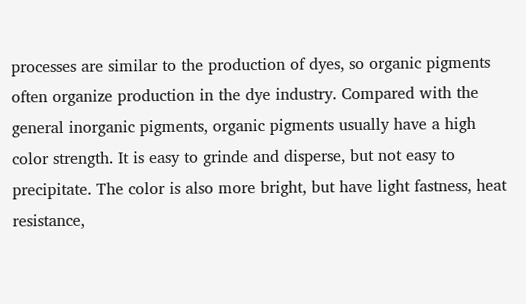processes are similar to the production of dyes, so organic pigments often organize production in the dye industry. Compared with the general inorganic pigments, organic pigments usually have a high color strength. It is easy to grinde and disperse, but not easy to precipitate. The color is also more bright, but have light fastness, heat resistance,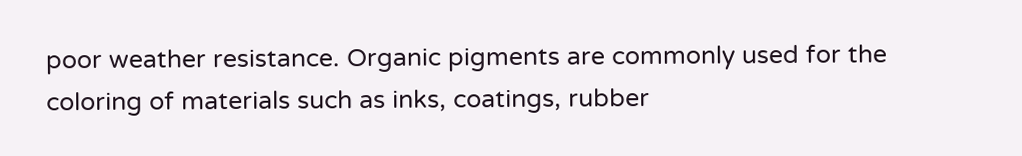poor weather resistance. Organic pigments are commonly used for the coloring of materials such as inks, coatings, rubber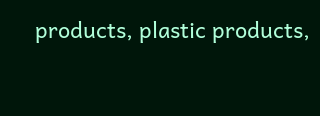products, plastic products,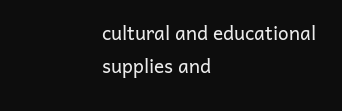cultural and educational supplies and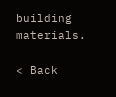building materials.

< Back